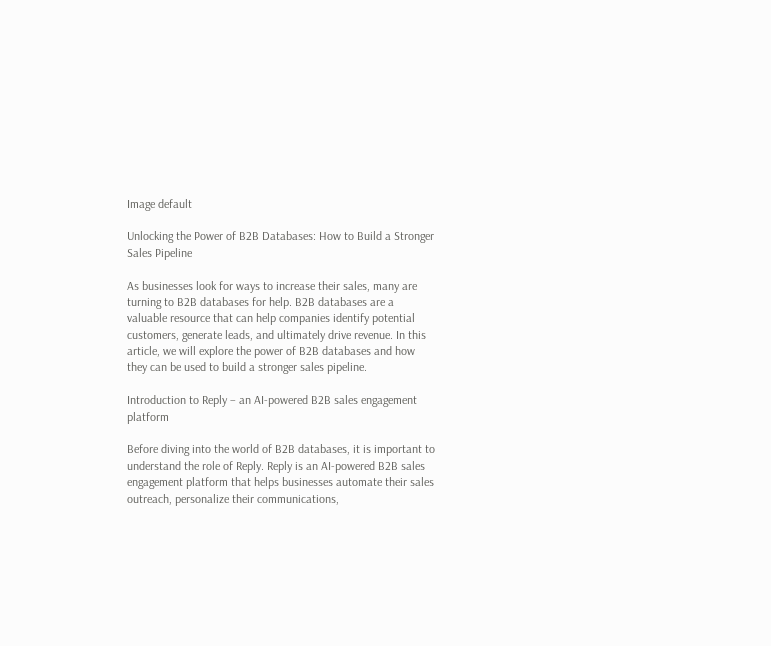Image default

Unlocking the Power of B2B Databases: How to Build a Stronger Sales Pipeline

As businesses look for ways to increase their sales, many are turning to B2B databases for help. B2B databases are a valuable resource that can help companies identify potential customers, generate leads, and ultimately drive revenue. In this article, we will explore the power of B2B databases and how they can be used to build a stronger sales pipeline.

Introduction to Reply – an AI-powered B2B sales engagement platform

Before diving into the world of B2B databases, it is important to understand the role of Reply. Reply is an AI-powered B2B sales engagement platform that helps businesses automate their sales outreach, personalize their communications,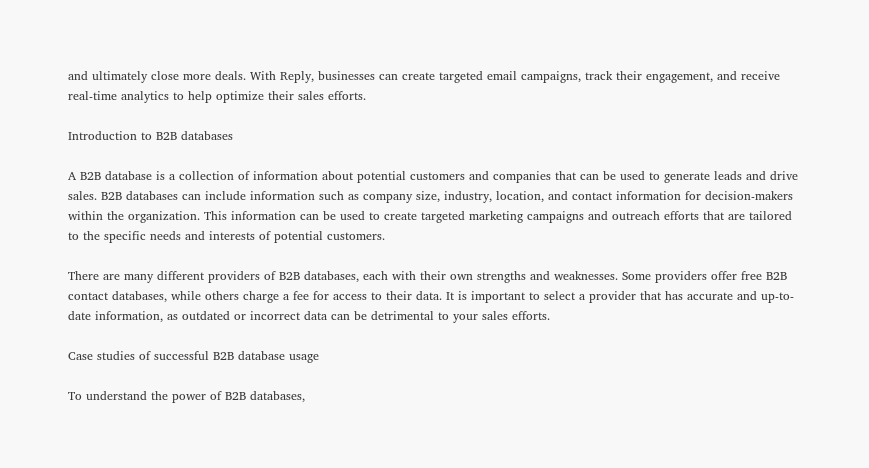and ultimately close more deals. With Reply, businesses can create targeted email campaigns, track their engagement, and receive real-time analytics to help optimize their sales efforts.

Introduction to B2B databases

A B2B database is a collection of information about potential customers and companies that can be used to generate leads and drive sales. B2B databases can include information such as company size, industry, location, and contact information for decision-makers within the organization. This information can be used to create targeted marketing campaigns and outreach efforts that are tailored to the specific needs and interests of potential customers.

There are many different providers of B2B databases, each with their own strengths and weaknesses. Some providers offer free B2B contact databases, while others charge a fee for access to their data. It is important to select a provider that has accurate and up-to-date information, as outdated or incorrect data can be detrimental to your sales efforts.

Case studies of successful B2B database usage

To understand the power of B2B databases,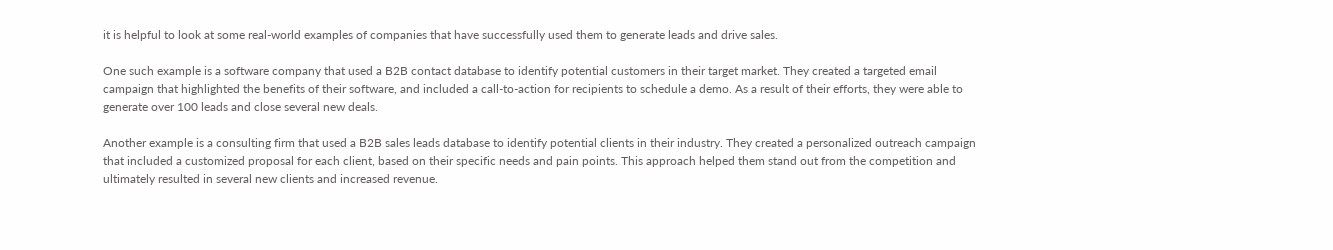it is helpful to look at some real-world examples of companies that have successfully used them to generate leads and drive sales.

One such example is a software company that used a B2B contact database to identify potential customers in their target market. They created a targeted email campaign that highlighted the benefits of their software, and included a call-to-action for recipients to schedule a demo. As a result of their efforts, they were able to generate over 100 leads and close several new deals.

Another example is a consulting firm that used a B2B sales leads database to identify potential clients in their industry. They created a personalized outreach campaign that included a customized proposal for each client, based on their specific needs and pain points. This approach helped them stand out from the competition and ultimately resulted in several new clients and increased revenue.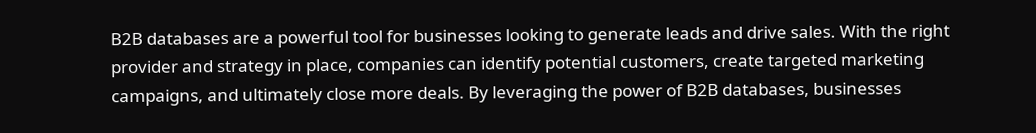B2B databases are a powerful tool for businesses looking to generate leads and drive sales. With the right provider and strategy in place, companies can identify potential customers, create targeted marketing campaigns, and ultimately close more deals. By leveraging the power of B2B databases, businesses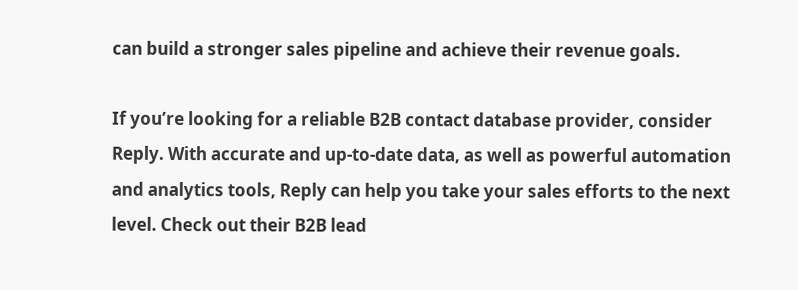can build a stronger sales pipeline and achieve their revenue goals.

If you’re looking for a reliable B2B contact database provider, consider Reply. With accurate and up-to-date data, as well as powerful automation and analytics tools, Reply can help you take your sales efforts to the next level. Check out their B2B lead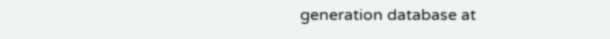generation database at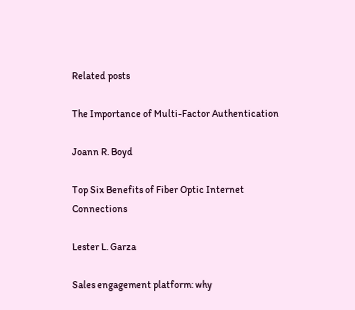Related posts

The Importance of Multi-Factor Authentication

Joann R. Boyd

Top Six Benefits of Fiber Optic Internet Connections

Lester L. Garza

Sales engagement platform: why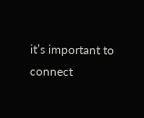it’s important to connect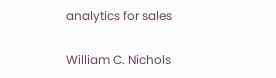analytics for sales

William C. Nichols